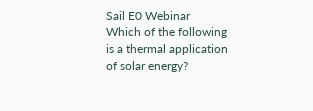Sail E0 Webinar
Which of the following is a thermal application of solar energy?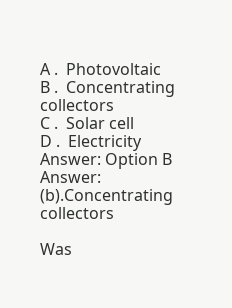A .  Photovoltaic
B .  Concentrating collectors
C .  Solar cell
D .  Electricity
Answer: Option B
Answer: (b).Concentrating collectors

Was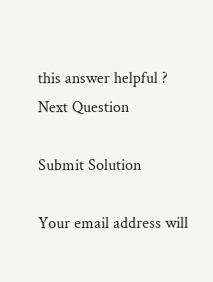this answer helpful ?
Next Question

Submit Solution

Your email address will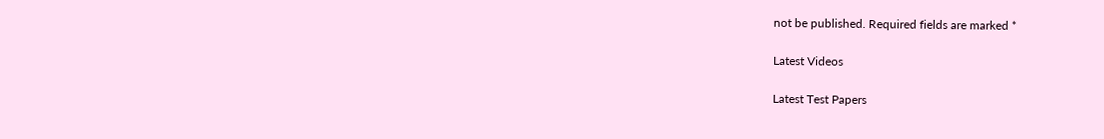not be published. Required fields are marked *

Latest Videos

Latest Test Papers